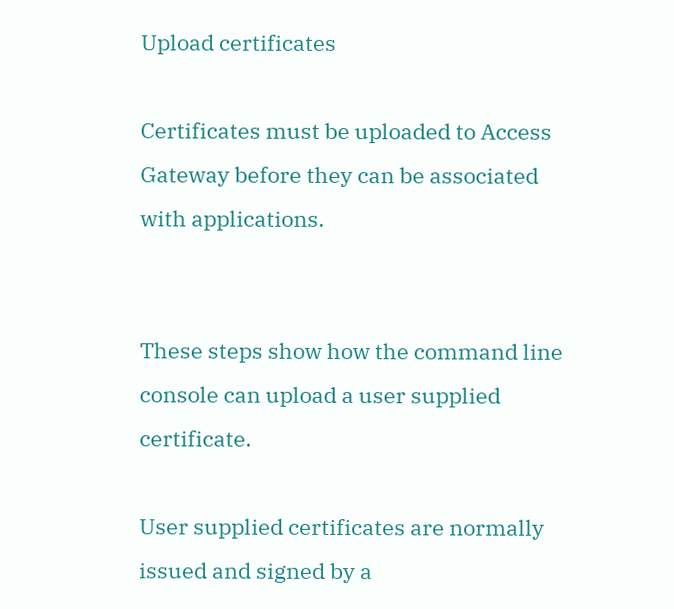Upload certificates

Certificates must be uploaded to Access Gateway before they can be associated with applications.


These steps show how the command line console can upload a user supplied certificate.

User supplied certificates are normally issued and signed by a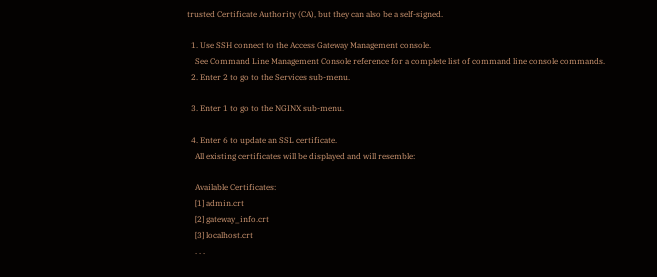trusted Certificate Authority (CA), but they can also be a self-signed.

  1. Use SSH connect to the Access Gateway Management console.
    See Command Line Management Console reference for a complete list of command line console commands.
  2. Enter 2 to go to the Services sub-menu.

  3. Enter 1 to go to the NGINX sub-menu.

  4. Enter 6 to update an SSL certificate.
    All existing certificates will be displayed and will resemble:

    Available Certificates:
    [1] admin.crt
    [2] gateway_info.crt
    [3] localhost.crt
    . . .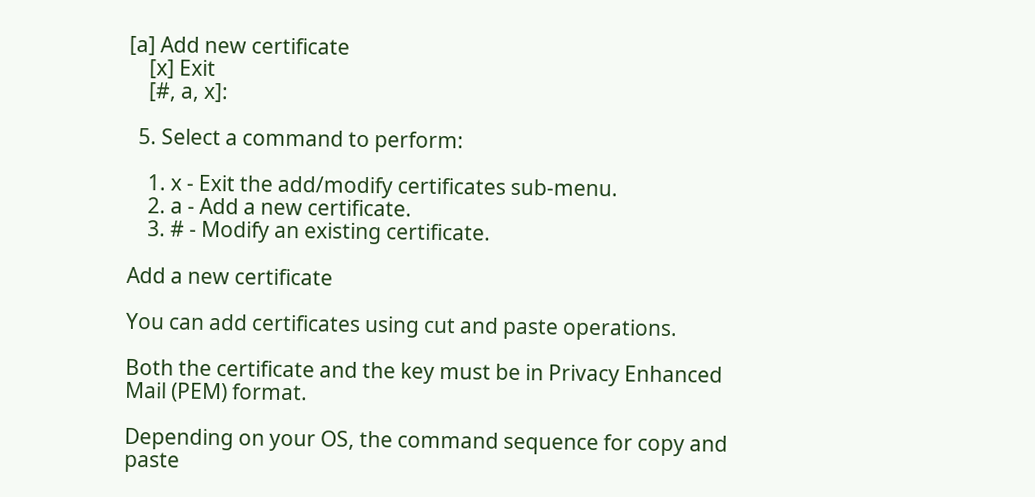[a] Add new certificate
    [x] Exit
    [#, a, x]:

  5. Select a command to perform:

    1. x - Exit the add/modify certificates sub-menu.
    2. a - Add a new certificate.
    3. # - Modify an existing certificate.

Add a new certificate

You can add certificates using cut and paste operations.

Both the certificate and the key must be in Privacy Enhanced Mail (PEM) format.

Depending on your OS, the command sequence for copy and paste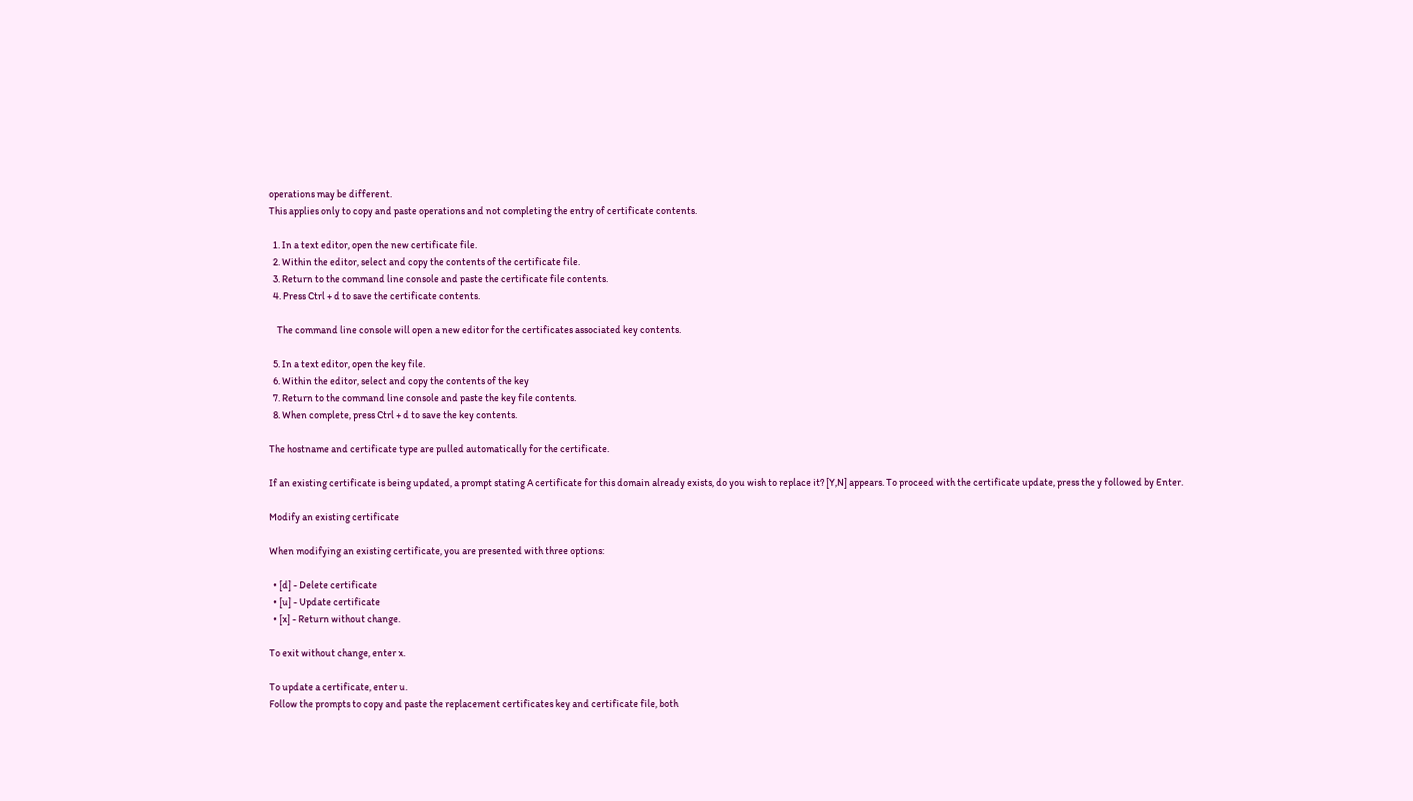operations may be different.
This applies only to copy and paste operations and not completing the entry of certificate contents.

  1. In a text editor, open the new certificate file.
  2. Within the editor, select and copy the contents of the certificate file.
  3. Return to the command line console and paste the certificate file contents.
  4. Press Ctrl + d to save the certificate contents.

    The command line console will open a new editor for the certificates associated key contents.

  5. In a text editor, open the key file.
  6. Within the editor, select and copy the contents of the key
  7. Return to the command line console and paste the key file contents.
  8. When complete, press Ctrl + d to save the key contents.

The hostname and certificate type are pulled automatically for the certificate.

If an existing certificate is being updated, a prompt stating A certificate for this domain already exists, do you wish to replace it? [Y,N] appears. To proceed with the certificate update, press the y followed by Enter.

Modify an existing certificate

When modifying an existing certificate, you are presented with three options:

  • [d] - Delete certificate
  • [u] - Update certificate
  • [x] - Return without change.

To exit without change, enter x.

To update a certificate, enter u.
Follow the prompts to copy and paste the replacement certificates key and certificate file, both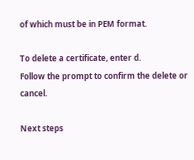of which must be in PEM format.

To delete a certificate, enter d.
Follow the prompt to confirm the delete or cancel.

Next steps